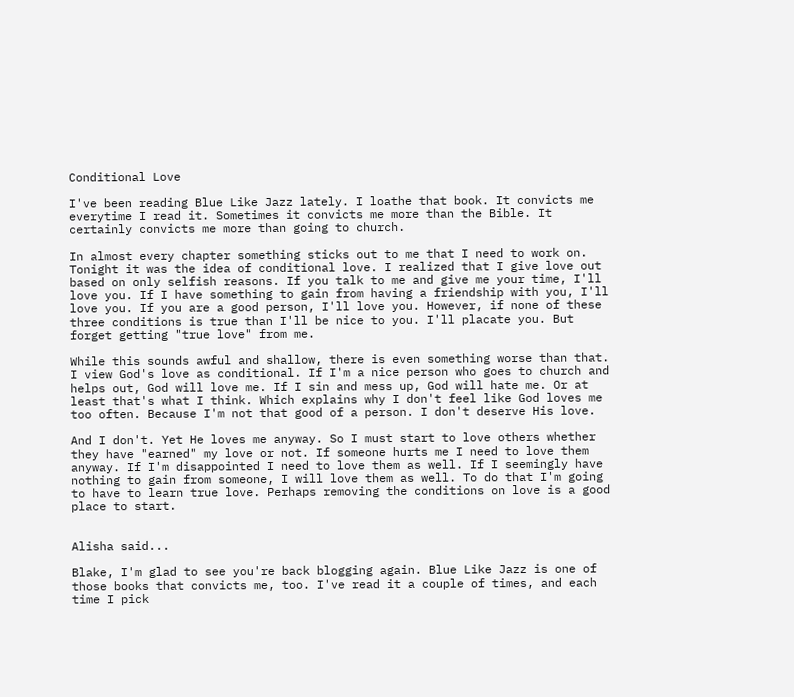Conditional Love

I've been reading Blue Like Jazz lately. I loathe that book. It convicts me everytime I read it. Sometimes it convicts me more than the Bible. It certainly convicts me more than going to church.

In almost every chapter something sticks out to me that I need to work on. Tonight it was the idea of conditional love. I realized that I give love out based on only selfish reasons. If you talk to me and give me your time, I'll love you. If I have something to gain from having a friendship with you, I'll love you. If you are a good person, I'll love you. However, if none of these three conditions is true than I'll be nice to you. I'll placate you. But forget getting "true love" from me.

While this sounds awful and shallow, there is even something worse than that. I view God's love as conditional. If I'm a nice person who goes to church and helps out, God will love me. If I sin and mess up, God will hate me. Or at least that's what I think. Which explains why I don't feel like God loves me too often. Because I'm not that good of a person. I don't deserve His love.

And I don't. Yet He loves me anyway. So I must start to love others whether they have "earned" my love or not. If someone hurts me I need to love them anyway. If I'm disappointed I need to love them as well. If I seemingly have nothing to gain from someone, I will love them as well. To do that I'm going to have to learn true love. Perhaps removing the conditions on love is a good place to start.


Alisha said...

Blake, I'm glad to see you're back blogging again. Blue Like Jazz is one of those books that convicts me, too. I've read it a couple of times, and each time I pick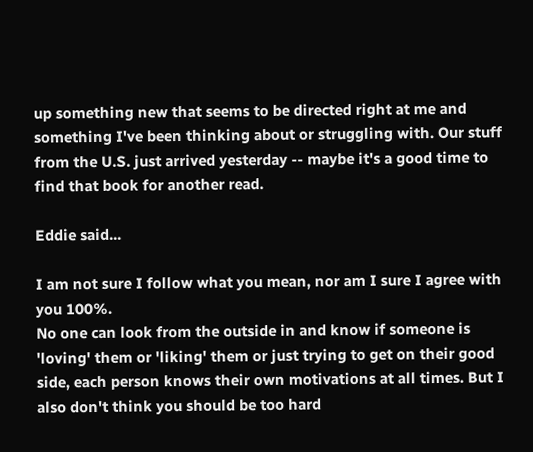up something new that seems to be directed right at me and something I've been thinking about or struggling with. Our stuff from the U.S. just arrived yesterday -- maybe it's a good time to find that book for another read.

Eddie said...

I am not sure I follow what you mean, nor am I sure I agree with you 100%.
No one can look from the outside in and know if someone is 'loving' them or 'liking' them or just trying to get on their good side, each person knows their own motivations at all times. But I also don't think you should be too hard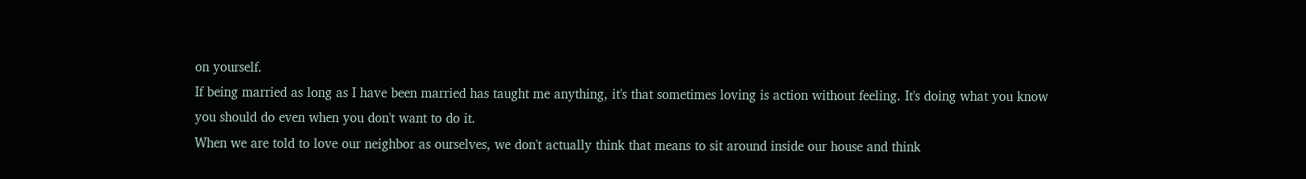on yourself.
If being married as long as I have been married has taught me anything, it's that sometimes loving is action without feeling. It's doing what you know you should do even when you don't want to do it.
When we are told to love our neighbor as ourselves, we don't actually think that means to sit around inside our house and think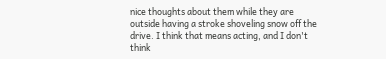nice thoughts about them while they are outside having a stroke shoveling snow off the drive. I think that means acting, and I don't think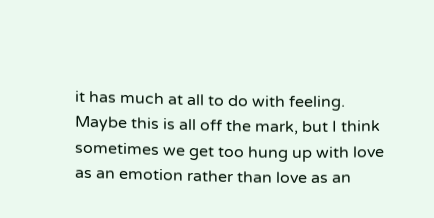it has much at all to do with feeling.
Maybe this is all off the mark, but I think sometimes we get too hung up with love as an emotion rather than love as an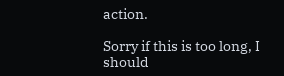action.

Sorry if this is too long, I should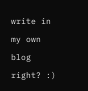write in my own blog right? :)